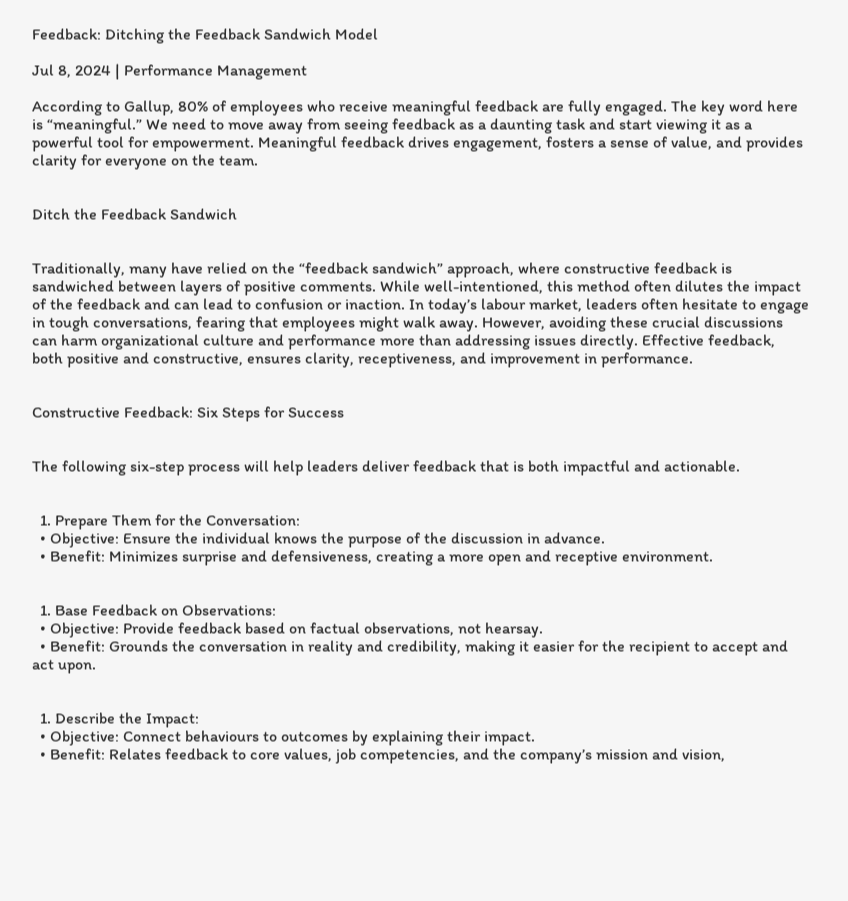Feedback: Ditching the Feedback Sandwich Model

Jul 8, 2024 | Performance Management

According to Gallup, 80% of employees who receive meaningful feedback are fully engaged. The key word here is “meaningful.” We need to move away from seeing feedback as a daunting task and start viewing it as a powerful tool for empowerment. Meaningful feedback drives engagement, fosters a sense of value, and provides clarity for everyone on the team.


Ditch the Feedback Sandwich


Traditionally, many have relied on the “feedback sandwich” approach, where constructive feedback is sandwiched between layers of positive comments. While well-intentioned, this method often dilutes the impact of the feedback and can lead to confusion or inaction. In today’s labour market, leaders often hesitate to engage in tough conversations, fearing that employees might walk away. However, avoiding these crucial discussions can harm organizational culture and performance more than addressing issues directly. Effective feedback, both positive and constructive, ensures clarity, receptiveness, and improvement in performance.


Constructive Feedback: Six Steps for Success


The following six-step process will help leaders deliver feedback that is both impactful and actionable.


  1. Prepare Them for the Conversation:
  • Objective: Ensure the individual knows the purpose of the discussion in advance.
  • Benefit: Minimizes surprise and defensiveness, creating a more open and receptive environment.


  1. Base Feedback on Observations:
  • Objective: Provide feedback based on factual observations, not hearsay.
  • Benefit: Grounds the conversation in reality and credibility, making it easier for the recipient to accept and act upon.


  1. Describe the Impact:
  • Objective: Connect behaviours to outcomes by explaining their impact.
  • Benefit: Relates feedback to core values, job competencies, and the company’s mission and vision,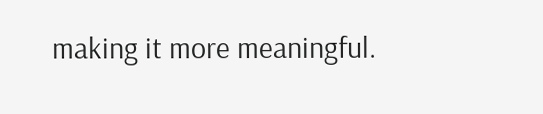making it more meaningful.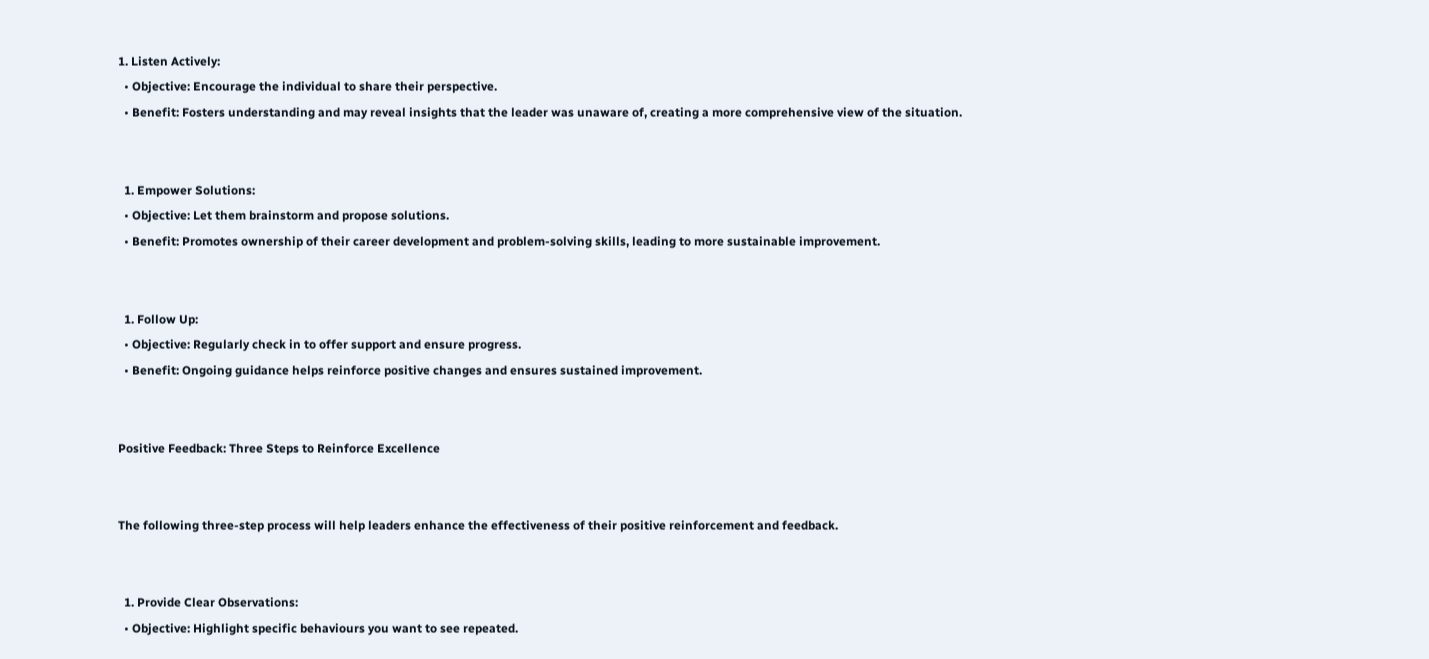1. Listen Actively:
  • Objective: Encourage the individual to share their perspective.
  • Benefit: Fosters understanding and may reveal insights that the leader was unaware of, creating a more comprehensive view of the situation.


  1. Empower Solutions:
  • Objective: Let them brainstorm and propose solutions.
  • Benefit: Promotes ownership of their career development and problem-solving skills, leading to more sustainable improvement.


  1. Follow Up:
  • Objective: Regularly check in to offer support and ensure progress.
  • Benefit: Ongoing guidance helps reinforce positive changes and ensures sustained improvement.


Positive Feedback: Three Steps to Reinforce Excellence


The following three-step process will help leaders enhance the effectiveness of their positive reinforcement and feedback.


  1. Provide Clear Observations:
  • Objective: Highlight specific behaviours you want to see repeated.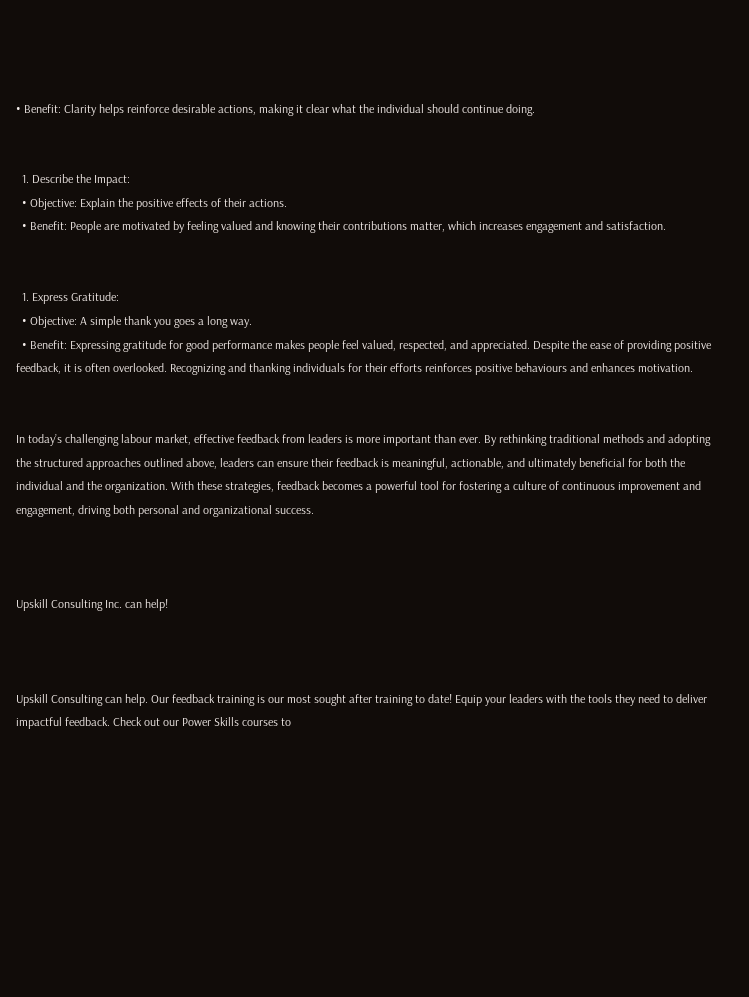• Benefit: Clarity helps reinforce desirable actions, making it clear what the individual should continue doing.


  1. Describe the Impact:
  • Objective: Explain the positive effects of their actions.
  • Benefit: People are motivated by feeling valued and knowing their contributions matter, which increases engagement and satisfaction.


  1. Express Gratitude:
  • Objective: A simple thank you goes a long way.
  • Benefit: Expressing gratitude for good performance makes people feel valued, respected, and appreciated. Despite the ease of providing positive feedback, it is often overlooked. Recognizing and thanking individuals for their efforts reinforces positive behaviours and enhances motivation.


In today’s challenging labour market, effective feedback from leaders is more important than ever. By rethinking traditional methods and adopting the structured approaches outlined above, leaders can ensure their feedback is meaningful, actionable, and ultimately beneficial for both the individual and the organization. With these strategies, feedback becomes a powerful tool for fostering a culture of continuous improvement and engagement, driving both personal and organizational success.



Upskill Consulting Inc. can help!



Upskill Consulting can help. Our feedback training is our most sought after training to date! Equip your leaders with the tools they need to deliver impactful feedback. Check out our Power Skills courses to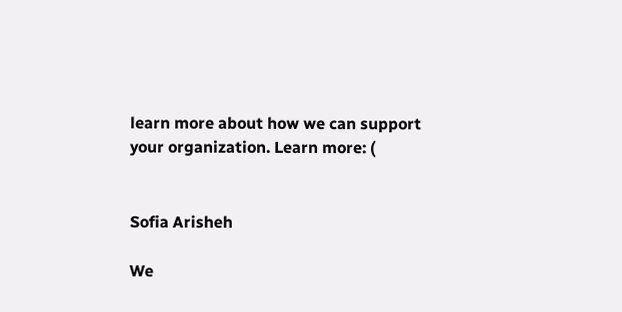learn more about how we can support your organization. Learn more: (


Sofia Arisheh

We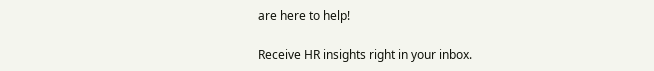are here to help!

Receive HR insights right in your inbox.